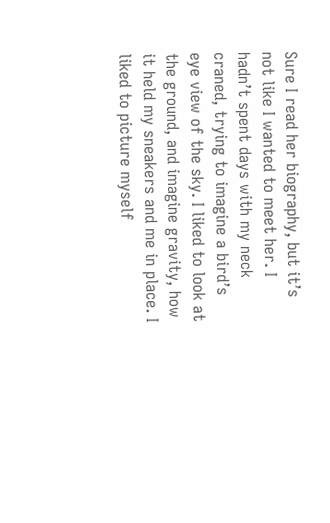Sure I read her biography, but it’s not like I wanted to meet her. I hadn’t spent days with my neck craned, trying to imagine a bird’s eye view of the sky. I liked to look at the ground, and imagine gravity, how it held my sneakers and me in place. I liked to picture myself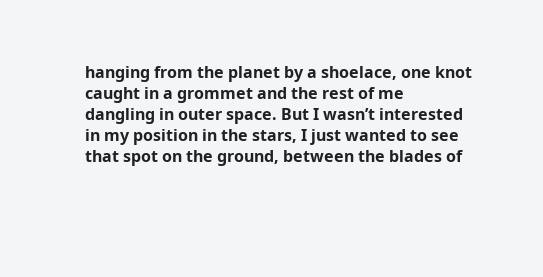hanging from the planet by a shoelace, one knot caught in a grommet and the rest of me dangling in outer space. But I wasn’t interested in my position in the stars, I just wanted to see that spot on the ground, between the blades of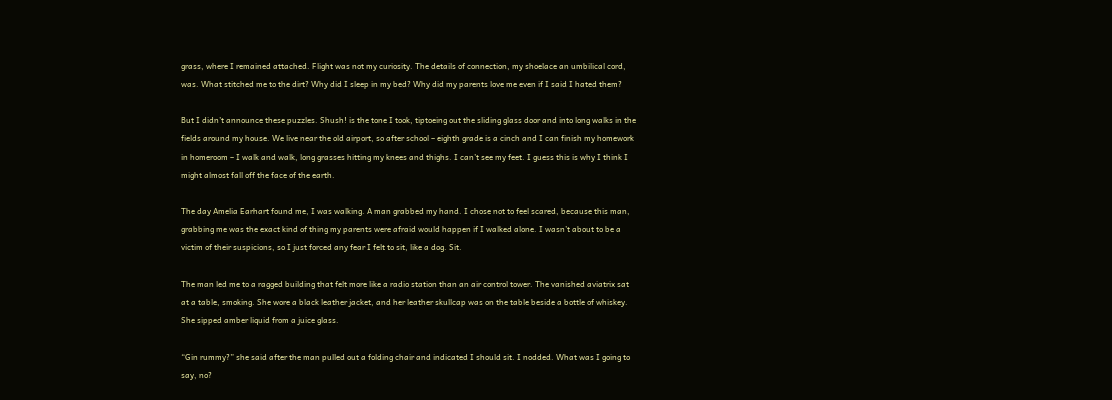grass, where I remained attached. Flight was not my curiosity. The details of connection, my shoelace an umbilical cord, was. What stitched me to the dirt? Why did I sleep in my bed? Why did my parents love me even if I said I hated them?

But I didn’t announce these puzzles. Shush! is the tone I took, tiptoeing out the sliding glass door and into long walks in the fields around my house. We live near the old airport, so after school – eighth grade is a cinch and I can finish my homework in homeroom – I walk and walk, long grasses hitting my knees and thighs. I can’t see my feet. I guess this is why I think I might almost fall off the face of the earth.

The day Amelia Earhart found me, I was walking. A man grabbed my hand. I chose not to feel scared, because this man, grabbing me was the exact kind of thing my parents were afraid would happen if I walked alone. I wasn’t about to be a victim of their suspicions, so I just forced any fear I felt to sit, like a dog. Sit.

The man led me to a ragged building that felt more like a radio station than an air control tower. The vanished aviatrix sat at a table, smoking. She wore a black leather jacket, and her leather skullcap was on the table beside a bottle of whiskey. She sipped amber liquid from a juice glass.

“Gin rummy?” she said after the man pulled out a folding chair and indicated I should sit. I nodded. What was I going to say, no?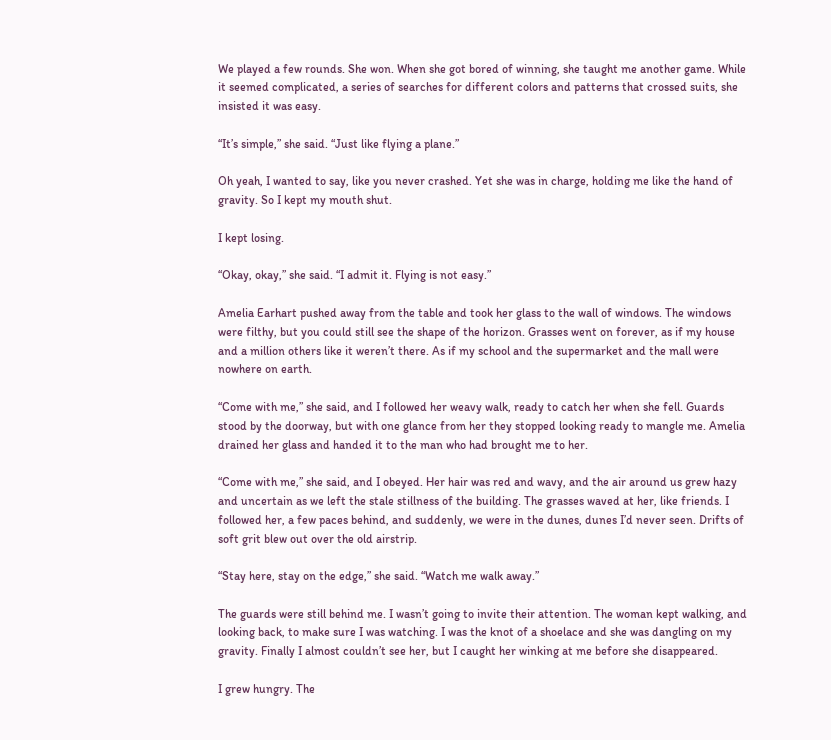We played a few rounds. She won. When she got bored of winning, she taught me another game. While it seemed complicated, a series of searches for different colors and patterns that crossed suits, she insisted it was easy.

“It’s simple,” she said. “Just like flying a plane.”

Oh yeah, I wanted to say, like you never crashed. Yet she was in charge, holding me like the hand of gravity. So I kept my mouth shut.

I kept losing.

“Okay, okay,” she said. “I admit it. Flying is not easy.”

Amelia Earhart pushed away from the table and took her glass to the wall of windows. The windows were filthy, but you could still see the shape of the horizon. Grasses went on forever, as if my house and a million others like it weren’t there. As if my school and the supermarket and the mall were nowhere on earth.

“Come with me,” she said, and I followed her weavy walk, ready to catch her when she fell. Guards stood by the doorway, but with one glance from her they stopped looking ready to mangle me. Amelia drained her glass and handed it to the man who had brought me to her.

“Come with me,” she said, and I obeyed. Her hair was red and wavy, and the air around us grew hazy and uncertain as we left the stale stillness of the building. The grasses waved at her, like friends. I followed her, a few paces behind, and suddenly, we were in the dunes, dunes I’d never seen. Drifts of soft grit blew out over the old airstrip.

“Stay here, stay on the edge,” she said. “Watch me walk away.”

The guards were still behind me. I wasn’t going to invite their attention. The woman kept walking, and looking back, to make sure I was watching. I was the knot of a shoelace and she was dangling on my gravity. Finally I almost couldn’t see her, but I caught her winking at me before she disappeared.

I grew hungry. The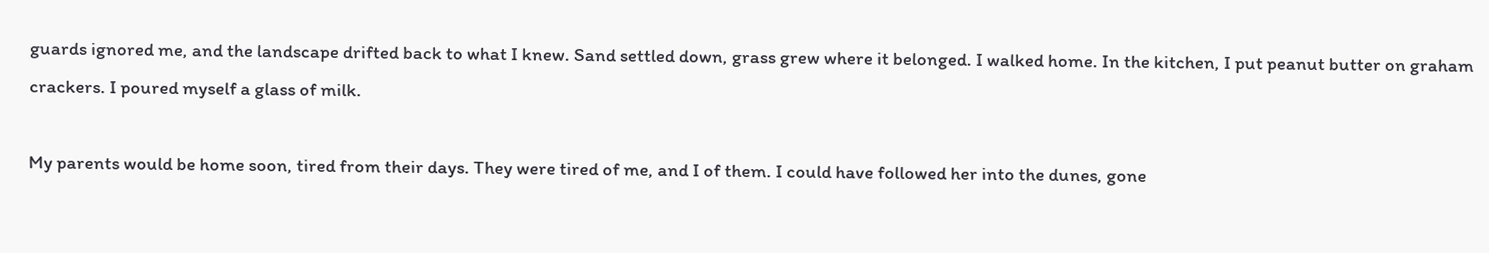guards ignored me, and the landscape drifted back to what I knew. Sand settled down, grass grew where it belonged. I walked home. In the kitchen, I put peanut butter on graham crackers. I poured myself a glass of milk.

My parents would be home soon, tired from their days. They were tired of me, and I of them. I could have followed her into the dunes, gone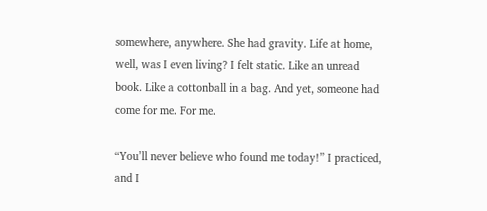somewhere, anywhere. She had gravity. Life at home, well, was I even living? I felt static. Like an unread book. Like a cottonball in a bag. And yet, someone had come for me. For me.

“You’ll never believe who found me today!” I practiced, and I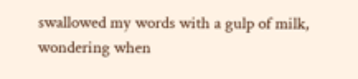swallowed my words with a gulp of milk, wondering when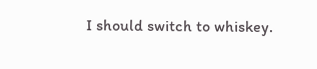I should switch to whiskey.